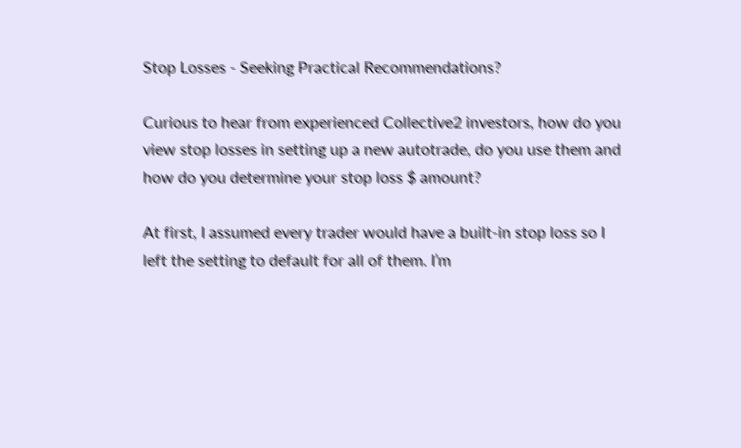Stop Losses - Seeking Practical Recommendations?

Curious to hear from experienced Collective2 investors, how do you view stop losses in setting up a new autotrade, do you use them and how do you determine your stop loss $ amount?

At first, I assumed every trader would have a built-in stop loss so I left the setting to default for all of them. I’m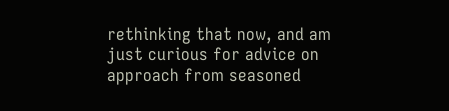rethinking that now, and am just curious for advice on approach from seasoned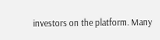investors on the platform. Many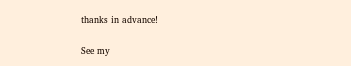thanks in advance!

See my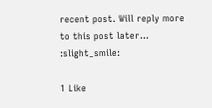recent post. Will reply more to this post later… :slight_smile:

1 Like